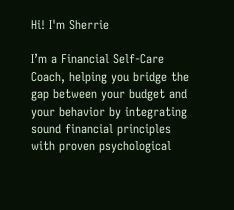Hi! I'm Sherrie

I’m a Financial Self-Care Coach, helping you bridge the gap between your budget and your behavior by integrating sound financial principles with proven psychological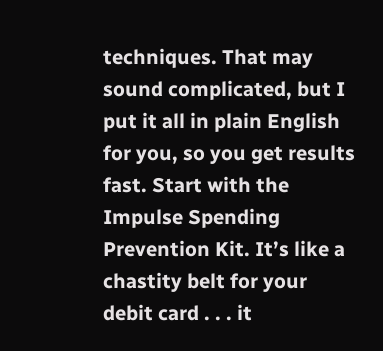techniques. That may sound complicated, but I put it all in plain English for you, so you get results fast. Start with the Impulse Spending Prevention Kit. It’s like a chastity belt for your debit card . . . it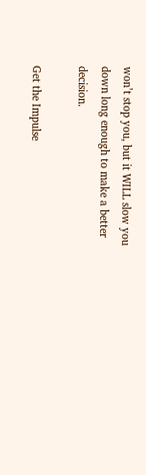won’t stop you, but it WILL slow you down long enough to make a better decision.

Get the Impulse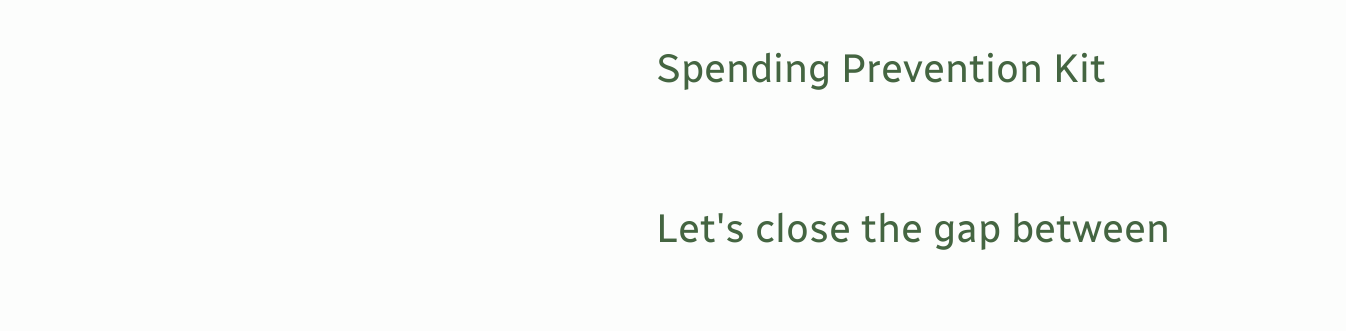Spending Prevention Kit

Let's close the gap between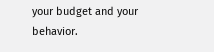your budget and your behavior.